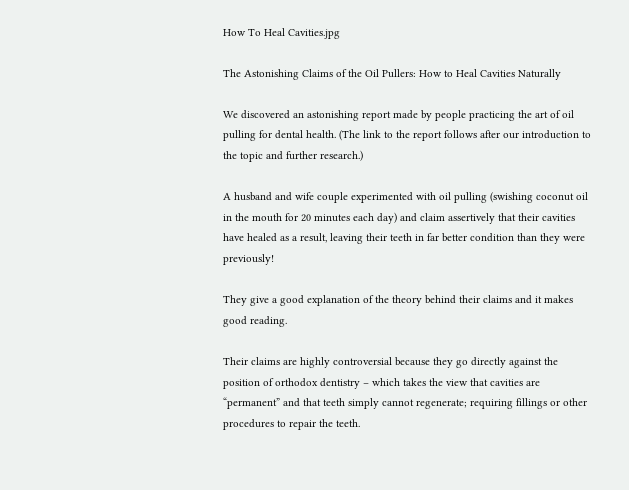How To Heal Cavities.jpg

The Astonishing Claims of the Oil Pullers: How to Heal Cavities Naturally

We discovered an astonishing report made by people practicing the art of oil pulling for dental health. (The link to the report follows after our introduction to the topic and further research.)

A husband and wife couple experimented with oil pulling (swishing coconut oil in the mouth for 20 minutes each day) and claim assertively that their cavities have healed as a result, leaving their teeth in far better condition than they were previously!

They give a good explanation of the theory behind their claims and it makes good reading.

Their claims are highly controversial because they go directly against the position of orthodox dentistry – which takes the view that cavities are “permanent” and that teeth simply cannot regenerate; requiring fillings or other procedures to repair the teeth.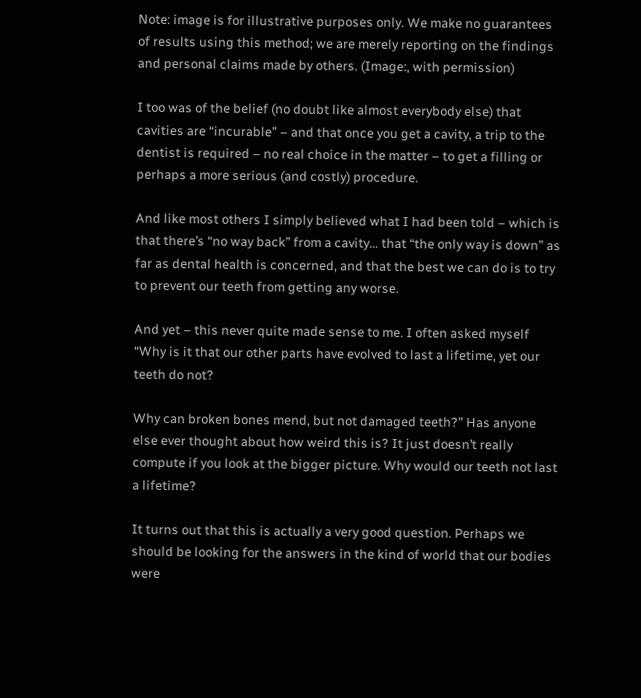Note: image is for illustrative purposes only. We make no guarantees of results using this method; we are merely reporting on the findings and personal claims made by others. (Image:, with permission)

I too was of the belief (no doubt like almost everybody else) that cavities are “incurable” – and that once you get a cavity, a trip to the dentist is required – no real choice in the matter – to get a filling or perhaps a more serious (and costly) procedure.

And like most others I simply believed what I had been told – which is that there’s “no way back” from a cavity… that “the only way is down” as far as dental health is concerned, and that the best we can do is to try to prevent our teeth from getting any worse.

And yet – this never quite made sense to me. I often asked myself “Why is it that our other parts have evolved to last a lifetime, yet our teeth do not?

Why can broken bones mend, but not damaged teeth?” Has anyone else ever thought about how weird this is? It just doesn’t really compute if you look at the bigger picture. Why would our teeth not last a lifetime?

It turns out that this is actually a very good question. Perhaps we should be looking for the answers in the kind of world that our bodies were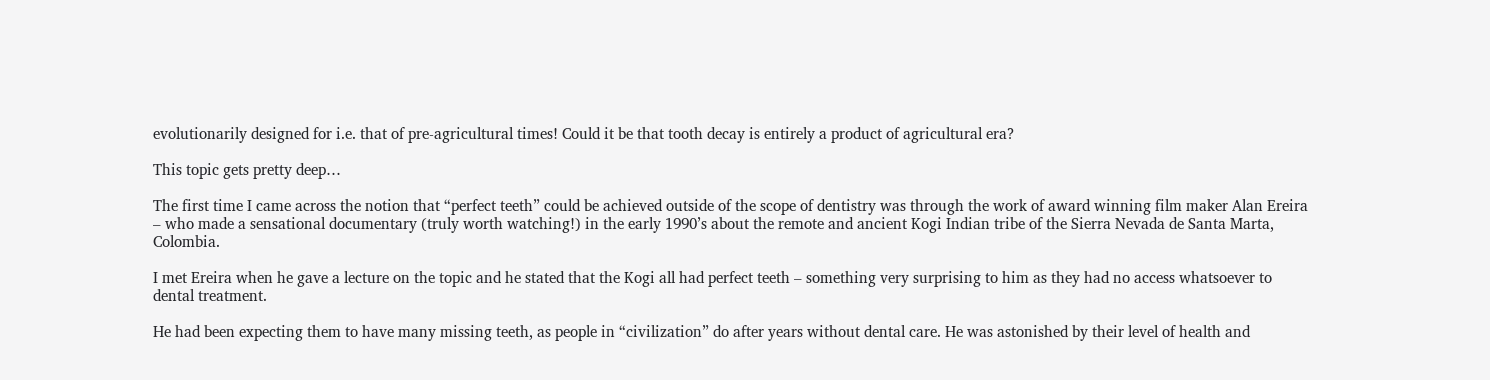evolutionarily designed for i.e. that of pre-agricultural times! Could it be that tooth decay is entirely a product of agricultural era?

This topic gets pretty deep…

The first time I came across the notion that “perfect teeth” could be achieved outside of the scope of dentistry was through the work of award winning film maker Alan Ereira – who made a sensational documentary (truly worth watching!) in the early 1990’s about the remote and ancient Kogi Indian tribe of the Sierra Nevada de Santa Marta, Colombia.

I met Ereira when he gave a lecture on the topic and he stated that the Kogi all had perfect teeth – something very surprising to him as they had no access whatsoever to dental treatment.

He had been expecting them to have many missing teeth, as people in “civilization” do after years without dental care. He was astonished by their level of health and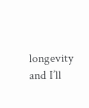longevity and I’ll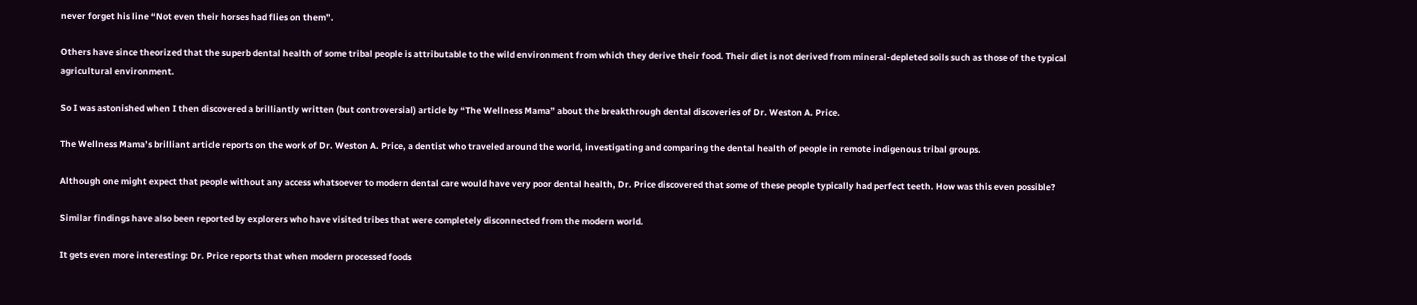never forget his line “Not even their horses had flies on them”.

Others have since theorized that the superb dental health of some tribal people is attributable to the wild environment from which they derive their food. Their diet is not derived from mineral-depleted soils such as those of the typical agricultural environment.

So I was astonished when I then discovered a brilliantly written (but controversial) article by “The Wellness Mama” about the breakthrough dental discoveries of Dr. Weston A. Price.

The Wellness Mama’s brilliant article reports on the work of Dr. Weston A. Price, a dentist who traveled around the world, investigating and comparing the dental health of people in remote indigenous tribal groups.

Although one might expect that people without any access whatsoever to modern dental care would have very poor dental health, Dr. Price discovered that some of these people typically had perfect teeth. How was this even possible?

Similar findings have also been reported by explorers who have visited tribes that were completely disconnected from the modern world.

It gets even more interesting: Dr. Price reports that when modern processed foods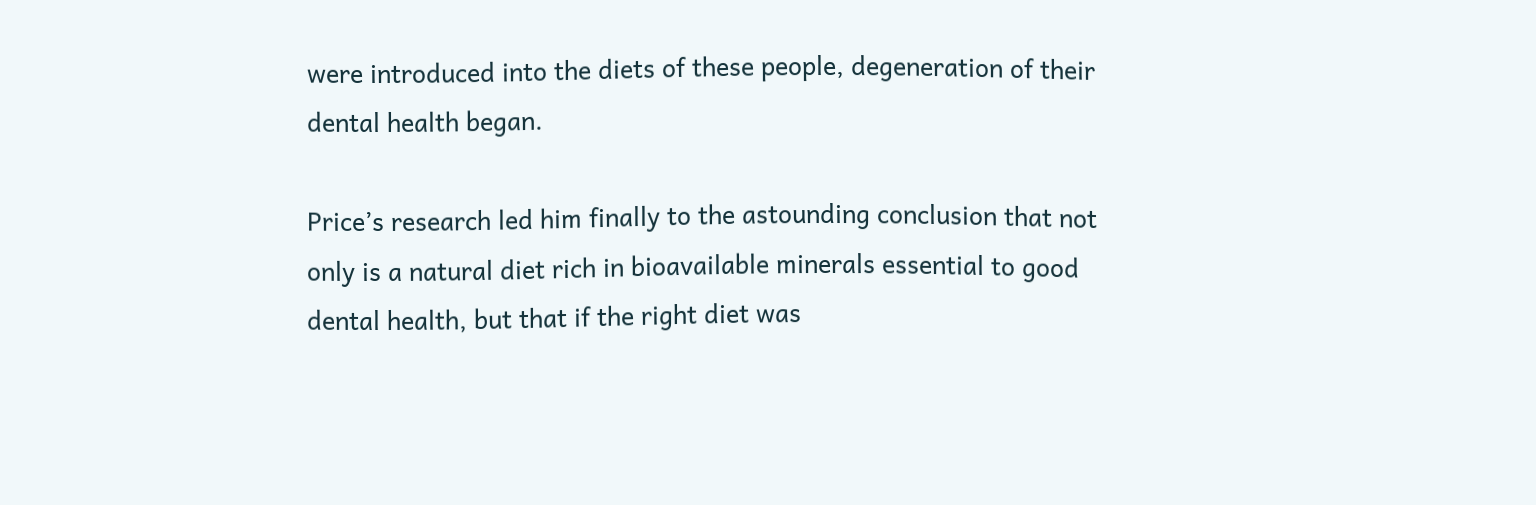were introduced into the diets of these people, degeneration of their dental health began.

Price’s research led him finally to the astounding conclusion that not only is a natural diet rich in bioavailable minerals essential to good dental health, but that if the right diet was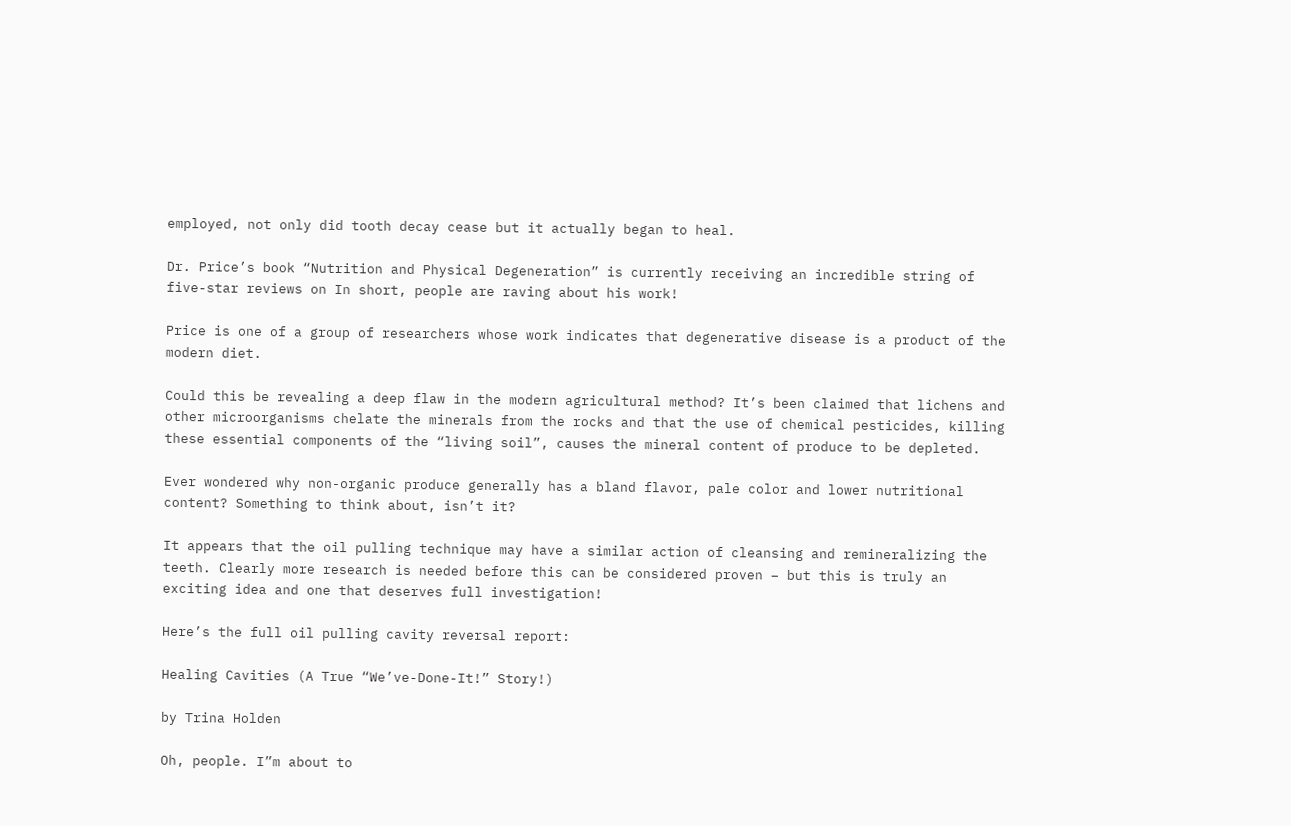employed, not only did tooth decay cease but it actually began to heal.

Dr. Price’s book “Nutrition and Physical Degeneration” is currently receiving an incredible string of five-star reviews on In short, people are raving about his work!

Price is one of a group of researchers whose work indicates that degenerative disease is a product of the modern diet.

Could this be revealing a deep flaw in the modern agricultural method? It’s been claimed that lichens and other microorganisms chelate the minerals from the rocks and that the use of chemical pesticides, killing these essential components of the “living soil”, causes the mineral content of produce to be depleted.

Ever wondered why non-organic produce generally has a bland flavor, pale color and lower nutritional content? Something to think about, isn’t it?

It appears that the oil pulling technique may have a similar action of cleansing and remineralizing the teeth. Clearly more research is needed before this can be considered proven – but this is truly an exciting idea and one that deserves full investigation!

Here’s the full oil pulling cavity reversal report:

Healing Cavities (A True “We’ve-Done-It!” Story!)

by Trina Holden

Oh, people. I”m about to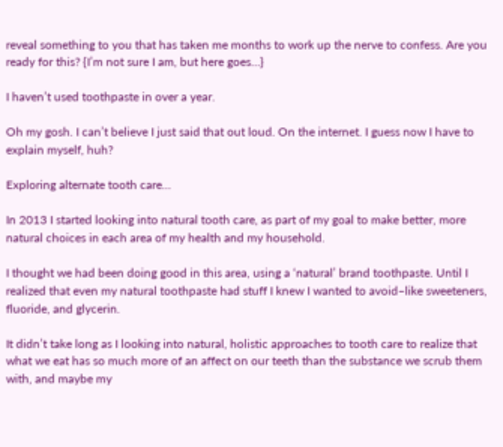reveal something to you that has taken me months to work up the nerve to confess. Are you ready for this? {I’m not sure I am, but here goes…}

I haven’t used toothpaste in over a year.

Oh my gosh. I can’t believe I just said that out loud. On the internet. I guess now I have to explain myself, huh?

Exploring alternate tooth care…

In 2013 I started looking into natural tooth care, as part of my goal to make better, more natural choices in each area of my health and my household.

I thought we had been doing good in this area, using a ‘natural’ brand toothpaste. Until I realized that even my natural toothpaste had stuff I knew I wanted to avoid–like sweeteners, fluoride, and glycerin.

It didn’t take long as I looking into natural, holistic approaches to tooth care to realize that what we eat has so much more of an affect on our teeth than the substance we scrub them with, and maybe my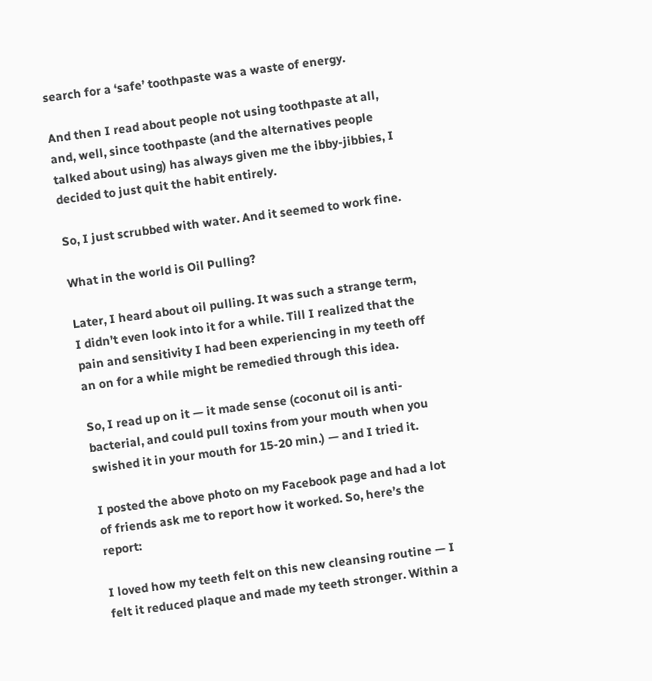search for a ‘safe’ toothpaste was a waste of energy.

And then I read about people not using toothpaste at all, and, well, since toothpaste (and the alternatives people talked about using) has always given me the ibby-jibbies, I decided to just quit the habit entirely.

So, I just scrubbed with water. And it seemed to work fine.

What in the world is Oil Pulling?

Later, I heard about oil pulling. It was such a strange term, I didn’t even look into it for a while. Till I realized that the pain and sensitivity I had been experiencing in my teeth off an on for a while might be remedied through this idea.

So, I read up on it — it made sense (coconut oil is anti-bacterial, and could pull toxins from your mouth when you swished it in your mouth for 15-20 min.) — and I tried it.

I posted the above photo on my Facebook page and had a lot of friends ask me to report how it worked. So, here’s the report:

I loved how my teeth felt on this new cleansing routine — I felt it reduced plaque and made my teeth stronger. Within a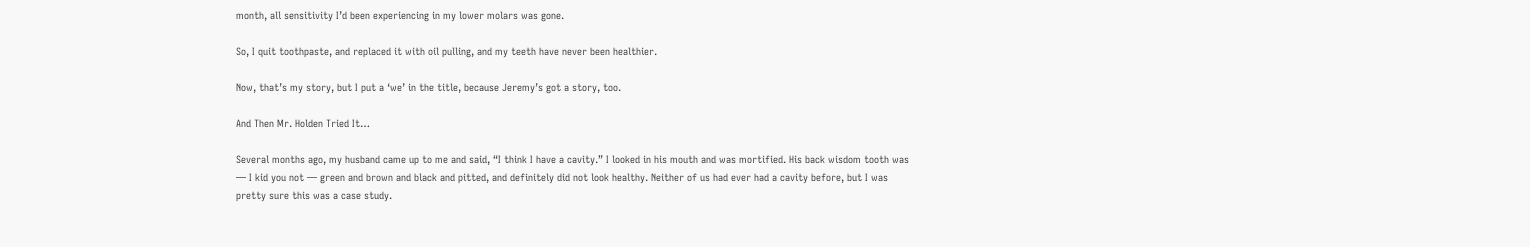month, all sensitivity I’d been experiencing in my lower molars was gone.

So, I quit toothpaste, and replaced it with oil pulling, and my teeth have never been healthier.

Now, that’s my story, but I put a ‘we’ in the title, because Jeremy’s got a story, too.

And Then Mr. Holden Tried It…

Several months ago, my husband came up to me and said, “I think I have a cavity.” I looked in his mouth and was mortified. His back wisdom tooth was — I kid you not — green and brown and black and pitted, and definitely did not look healthy. Neither of us had ever had a cavity before, but I was pretty sure this was a case study.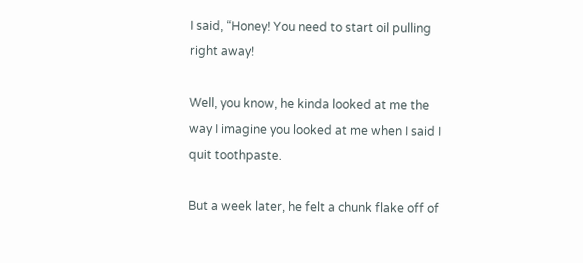I said, “Honey! You need to start oil pulling right away!

Well, you know, he kinda looked at me the way I imagine you looked at me when I said I quit toothpaste.

But a week later, he felt a chunk flake off of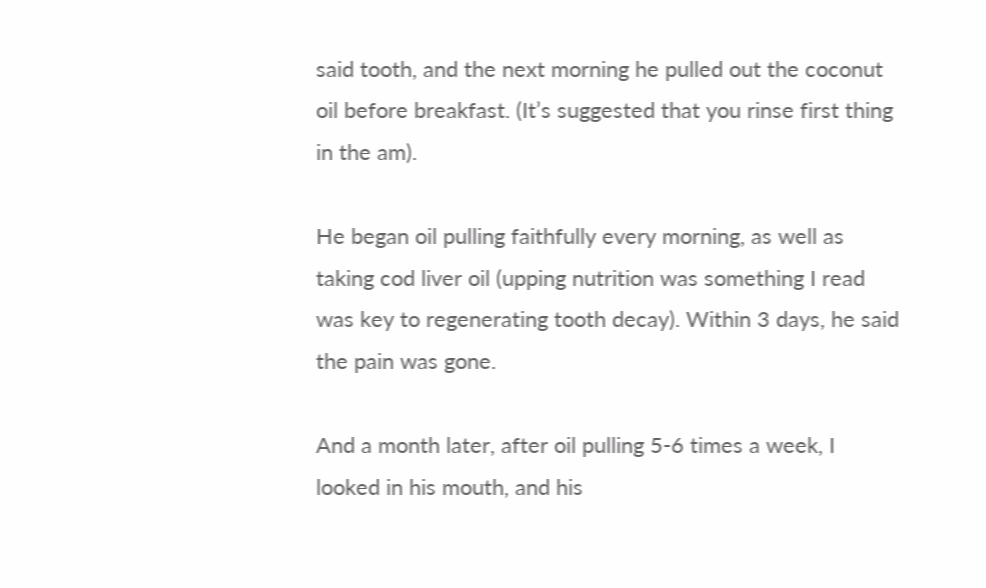said tooth, and the next morning he pulled out the coconut oil before breakfast. (It’s suggested that you rinse first thing in the am).

He began oil pulling faithfully every morning, as well as taking cod liver oil (upping nutrition was something I read was key to regenerating tooth decay). Within 3 days, he said the pain was gone.

And a month later, after oil pulling 5-6 times a week, I looked in his mouth, and his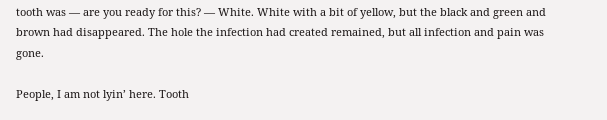tooth was — are you ready for this? — White. White with a bit of yellow, but the black and green and brown had disappeared. The hole the infection had created remained, but all infection and pain was gone.

People, I am not lyin’ here. Tooth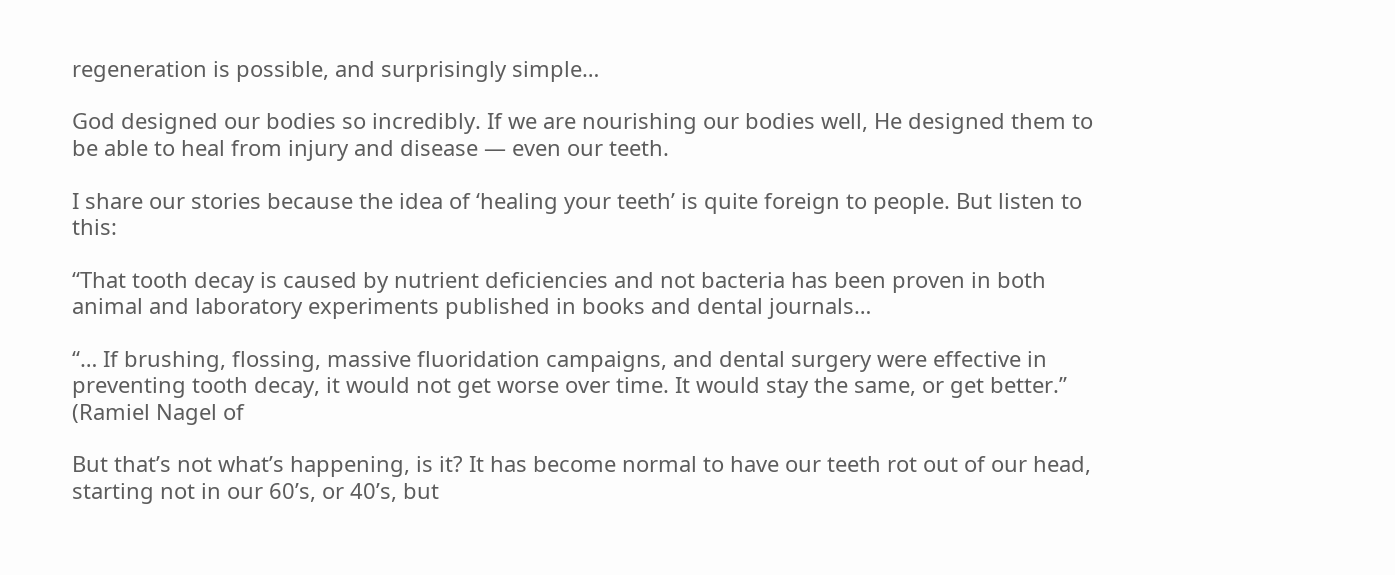regeneration is possible, and surprisingly simple…

God designed our bodies so incredibly. If we are nourishing our bodies well, He designed them to be able to heal from injury and disease — even our teeth.

I share our stories because the idea of ‘healing your teeth’ is quite foreign to people. But listen to this:

“That tooth decay is caused by nutrient deficiencies and not bacteria has been proven in both animal and laboratory experiments published in books and dental journals…

“… If brushing, flossing, massive fluoridation campaigns, and dental surgery were effective in preventing tooth decay, it would not get worse over time. It would stay the same, or get better.” (Ramiel Nagel of

But that’s not what’s happening, is it? It has become normal to have our teeth rot out of our head, starting not in our 60’s, or 40’s, but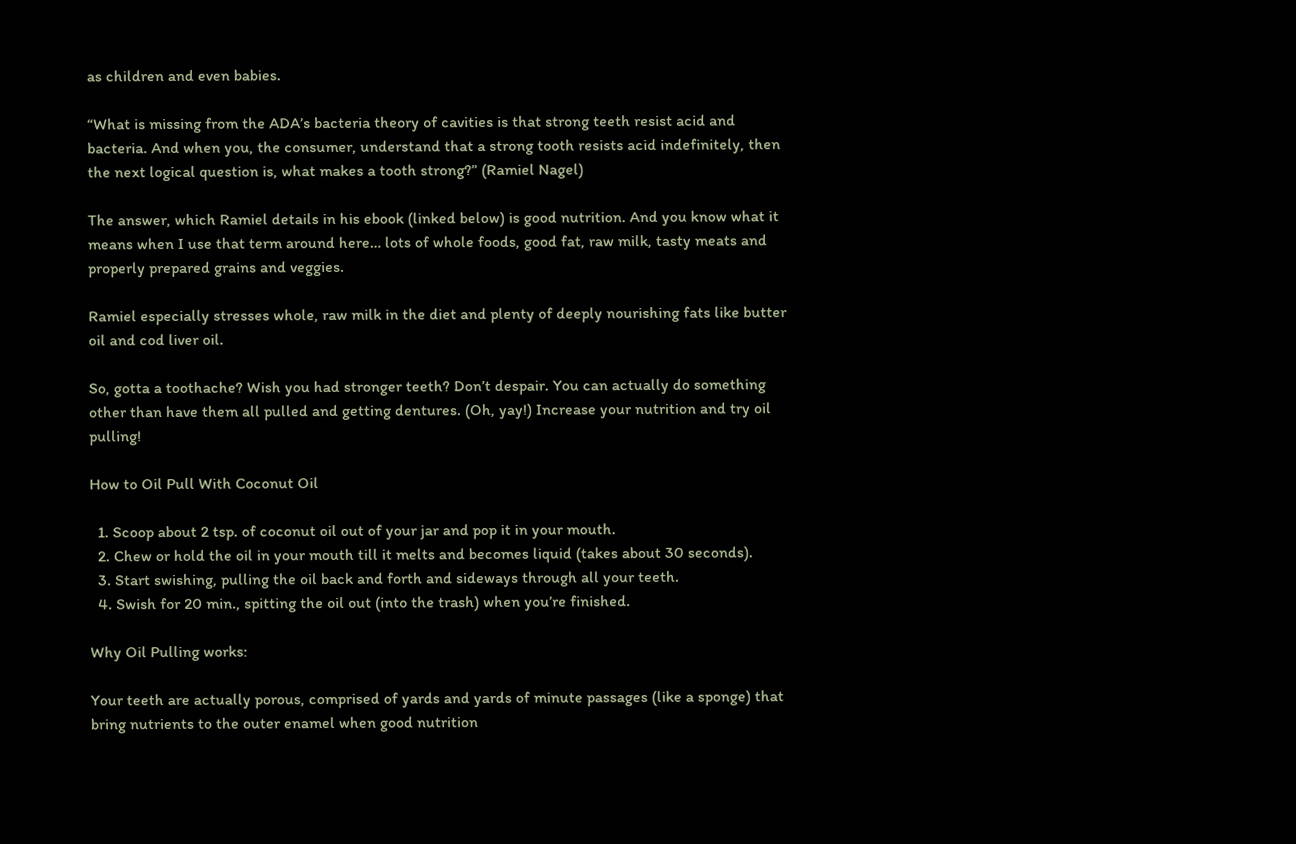as children and even babies.

“What is missing from the ADA’s bacteria theory of cavities is that strong teeth resist acid and bacteria. And when you, the consumer, understand that a strong tooth resists acid indefinitely, then the next logical question is, what makes a tooth strong?” (Ramiel Nagel)

The answer, which Ramiel details in his ebook (linked below) is good nutrition. And you know what it means when I use that term around here… lots of whole foods, good fat, raw milk, tasty meats and properly prepared grains and veggies.

Ramiel especially stresses whole, raw milk in the diet and plenty of deeply nourishing fats like butter oil and cod liver oil.

So, gotta a toothache? Wish you had stronger teeth? Don’t despair. You can actually do something other than have them all pulled and getting dentures. (Oh, yay!) Increase your nutrition and try oil pulling!

How to Oil Pull With Coconut Oil

  1. Scoop about 2 tsp. of coconut oil out of your jar and pop it in your mouth.
  2. Chew or hold the oil in your mouth till it melts and becomes liquid (takes about 30 seconds).
  3. Start swishing, pulling the oil back and forth and sideways through all your teeth.
  4. Swish for 20 min., spitting the oil out (into the trash) when you’re finished.

Why Oil Pulling works:

Your teeth are actually porous, comprised of yards and yards of minute passages (like a sponge) that bring nutrients to the outer enamel when good nutrition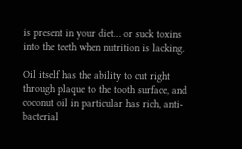is present in your diet… or suck toxins into the teeth when nutrition is lacking.

Oil itself has the ability to cut right through plaque to the tooth surface, and coconut oil in particular has rich, anti-bacterial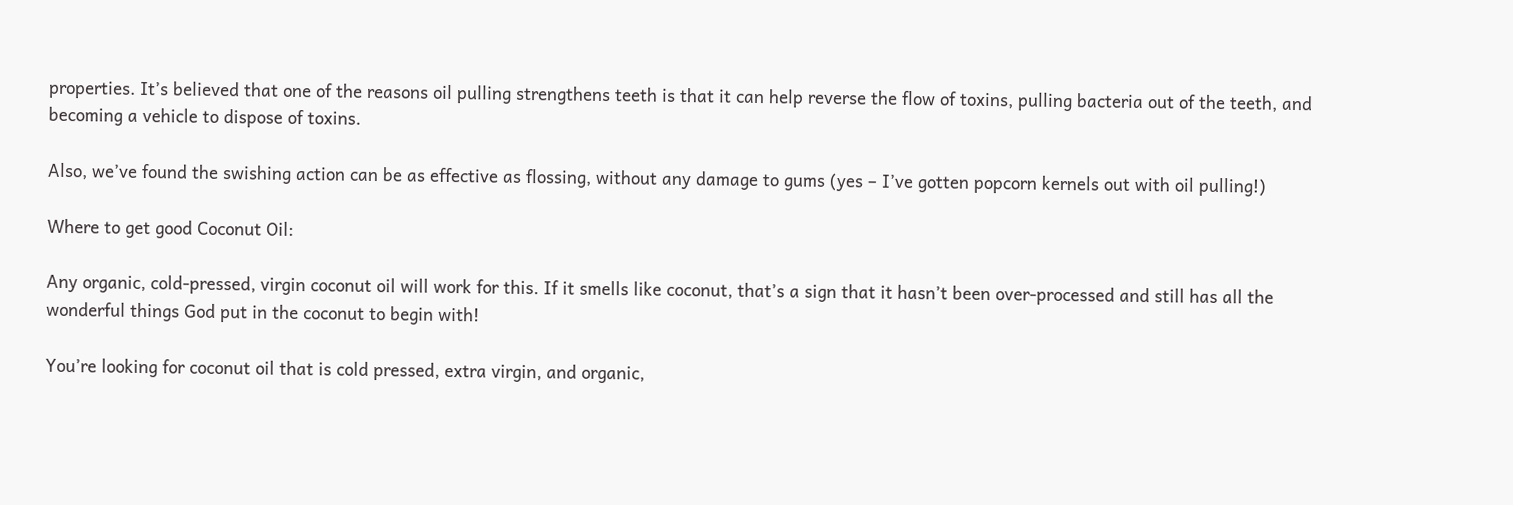properties. It’s believed that one of the reasons oil pulling strengthens teeth is that it can help reverse the flow of toxins, pulling bacteria out of the teeth, and becoming a vehicle to dispose of toxins.

Also, we’ve found the swishing action can be as effective as flossing, without any damage to gums (yes – I’ve gotten popcorn kernels out with oil pulling!)

Where to get good Coconut Oil:

Any organic, cold-pressed, virgin coconut oil will work for this. If it smells like coconut, that’s a sign that it hasn’t been over-processed and still has all the wonderful things God put in the coconut to begin with!

You’re looking for coconut oil that is cold pressed, extra virgin, and organic,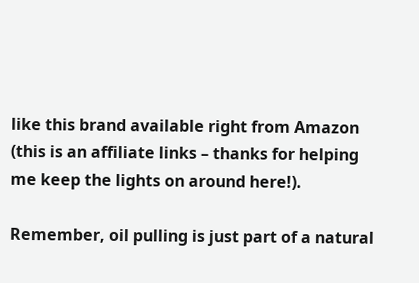like this brand available right from Amazon (this is an affiliate links – thanks for helping me keep the lights on around here!).

Remember, oil pulling is just part of a natural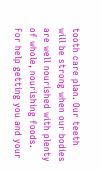tooth care plan. Our teeth will be strong when our bodies are well nourished with plenty of whole, nourishing foods. For help getting you and your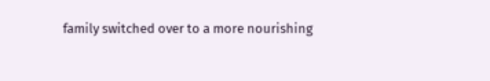family switched over to a more nourishing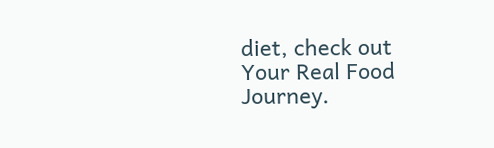diet, check out Your Real Food Journey.